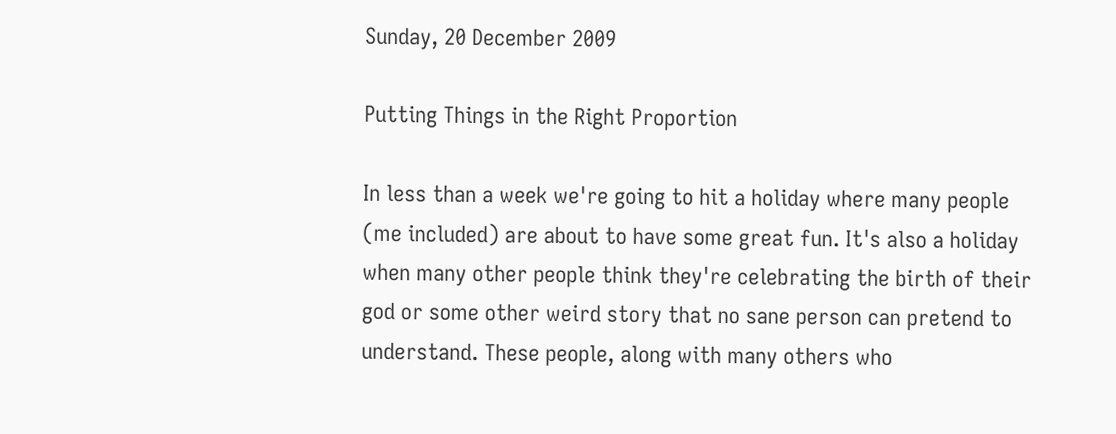Sunday, 20 December 2009

Putting Things in the Right Proportion

In less than a week we're going to hit a holiday where many people (me included) are about to have some great fun. It's also a holiday when many other people think they're celebrating the birth of their god or some other weird story that no sane person can pretend to understand. These people, along with many others who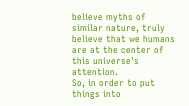believe myths of similar nature, truly believe that we humans are at the center of this universe's attention.
So, in order to put things into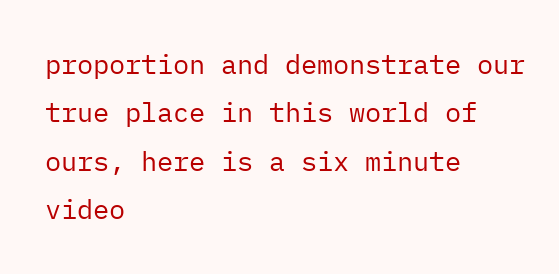proportion and demonstrate our true place in this world of ours, here is a six minute video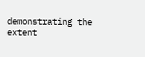demonstrating the extent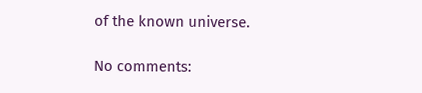of the known universe.

No comments: